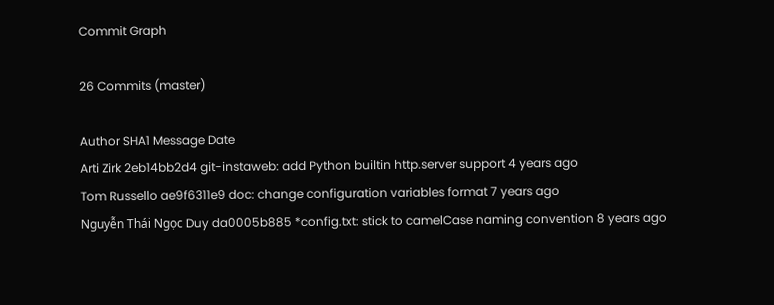Commit Graph

26 Commits (master)

Author SHA1 Message Date
Arti Zirk 2eb14bb2d4 git-instaweb: add Python builtin http.server support 4 years ago
Tom Russello ae9f6311e9 doc: change configuration variables format 7 years ago
Nguyễn Thái Ngọc Duy da0005b885 *config.txt: stick to camelCase naming convention 8 years ago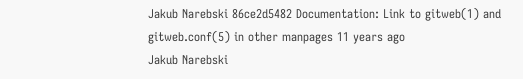Jakub Narebski 86ce2d5482 Documentation: Link to gitweb(1) and gitweb.conf(5) in other manpages 11 years ago
Jakub Narebski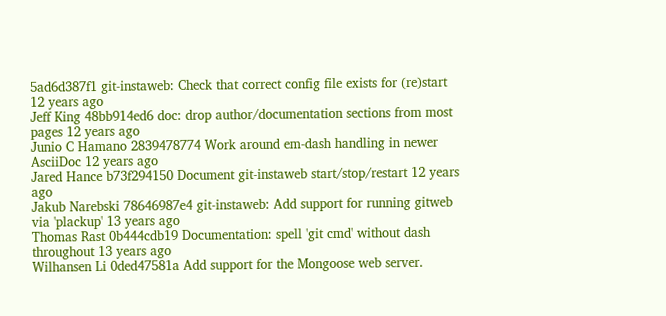5ad6d387f1 git-instaweb: Check that correct config file exists for (re)start 12 years ago
Jeff King 48bb914ed6 doc: drop author/documentation sections from most pages 12 years ago
Junio C Hamano 2839478774 Work around em-dash handling in newer AsciiDoc 12 years ago
Jared Hance b73f294150 Document git-instaweb start/stop/restart 12 years ago
Jakub Narebski 78646987e4 git-instaweb: Add support for running gitweb via 'plackup' 13 years ago
Thomas Rast 0b444cdb19 Documentation: spell 'git cmd' without dash throughout 13 years ago
Wilhansen Li 0ded47581a Add support for the Mongoose web server.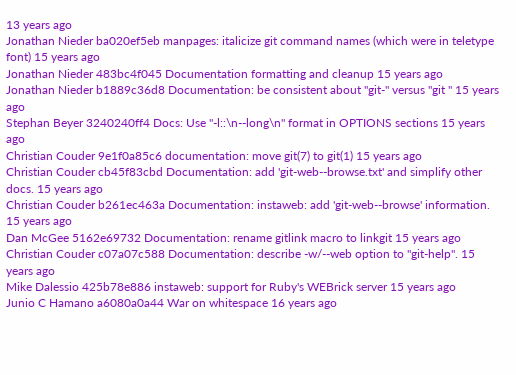13 years ago
Jonathan Nieder ba020ef5eb manpages: italicize git command names (which were in teletype font) 15 years ago
Jonathan Nieder 483bc4f045 Documentation formatting and cleanup 15 years ago
Jonathan Nieder b1889c36d8 Documentation: be consistent about "git-" versus "git " 15 years ago
Stephan Beyer 3240240ff4 Docs: Use "-l::\n--long\n" format in OPTIONS sections 15 years ago
Christian Couder 9e1f0a85c6 documentation: move git(7) to git(1) 15 years ago
Christian Couder cb45f83cbd Documentation: add 'git-web--browse.txt' and simplify other docs. 15 years ago
Christian Couder b261ec463a Documentation: instaweb: add 'git-web--browse' information. 15 years ago
Dan McGee 5162e69732 Documentation: rename gitlink macro to linkgit 15 years ago
Christian Couder c07a07c588 Documentation: describe -w/--web option to "git-help". 15 years ago
Mike Dalessio 425b78e886 instaweb: support for Ruby's WEBrick server 15 years ago
Junio C Hamano a6080a0a44 War on whitespace 16 years ago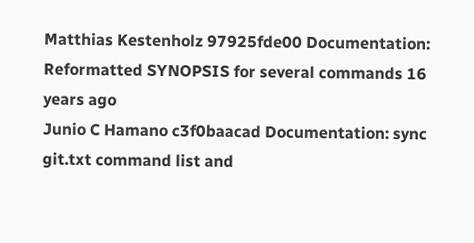Matthias Kestenholz 97925fde00 Documentation: Reformatted SYNOPSIS for several commands 16 years ago
Junio C Hamano c3f0baacad Documentation: sync git.txt command list and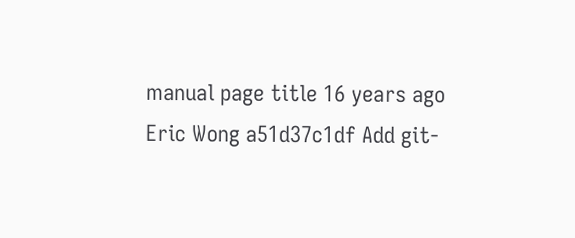manual page title 16 years ago
Eric Wong a51d37c1df Add git-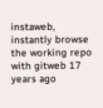instaweb, instantly browse the working repo with gitweb 17 years ago